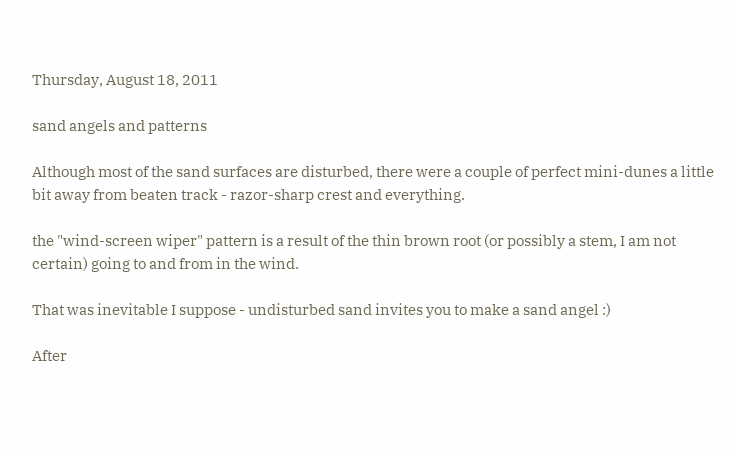Thursday, August 18, 2011

sand angels and patterns

Although most of the sand surfaces are disturbed, there were a couple of perfect mini-dunes a little bit away from beaten track - razor-sharp crest and everything.

the "wind-screen wiper" pattern is a result of the thin brown root (or possibly a stem, I am not certain) going to and from in the wind.

That was inevitable I suppose - undisturbed sand invites you to make a sand angel :)

After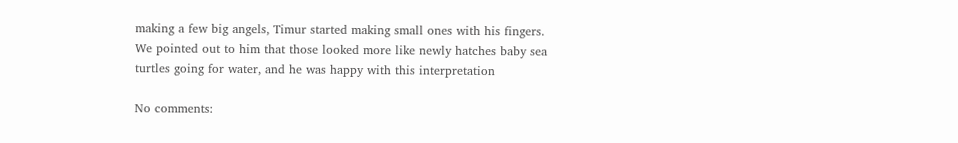making a few big angels, Timur started making small ones with his fingers. We pointed out to him that those looked more like newly hatches baby sea turtles going for water, and he was happy with this interpretation

No comments: